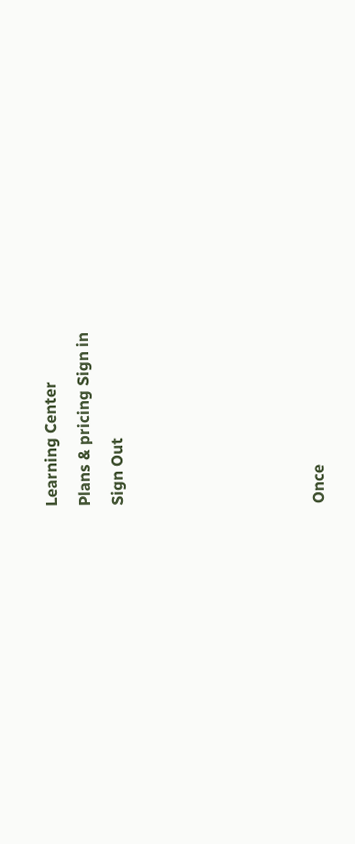Learning Center
Plans & pricing Sign in
Sign Out





Once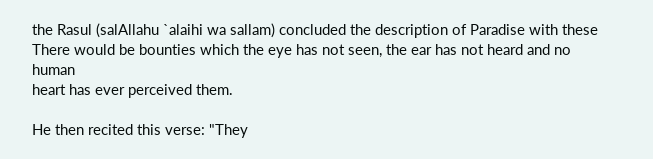the Rasul (salAllahu `alaihi wa sallam) concluded the description of Paradise with these
There would be bounties which the eye has not seen, the ear has not heard and no human
heart has ever perceived them.

He then recited this verse: "They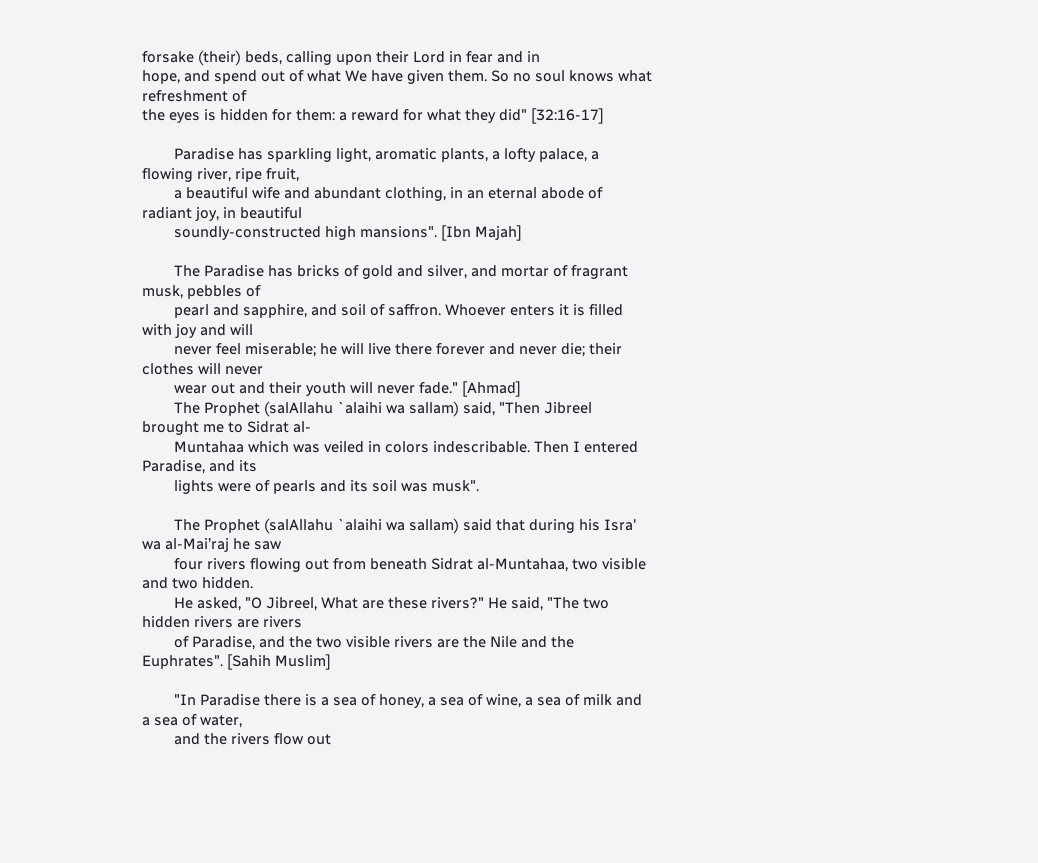forsake (their) beds, calling upon their Lord in fear and in
hope, and spend out of what We have given them. So no soul knows what refreshment of
the eyes is hidden for them: a reward for what they did" [32:16-17]

        Paradise has sparkling light, aromatic plants, a lofty palace, a flowing river, ripe fruit,
        a beautiful wife and abundant clothing, in an eternal abode of radiant joy, in beautiful
        soundly-constructed high mansions". [Ibn Majah]

        The Paradise has bricks of gold and silver, and mortar of fragrant musk, pebbles of
        pearl and sapphire, and soil of saffron. Whoever enters it is filled with joy and will
        never feel miserable; he will live there forever and never die; their clothes will never
        wear out and their youth will never fade." [Ahmad]
        The Prophet (salAllahu `alaihi wa sallam) said, "Then Jibreel brought me to Sidrat al-
        Muntahaa which was veiled in colors indescribable. Then I entered Paradise, and its
        lights were of pearls and its soil was musk".

        The Prophet (salAllahu `alaihi wa sallam) said that during his Isra' wa al-Mai’raj he saw
        four rivers flowing out from beneath Sidrat al-Muntahaa, two visible and two hidden.
        He asked, "O Jibreel, What are these rivers?" He said, "The two hidden rivers are rivers
        of Paradise, and the two visible rivers are the Nile and the Euphrates". [Sahih Muslim]

        "In Paradise there is a sea of honey, a sea of wine, a sea of milk and a sea of water,
        and the rivers flow out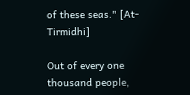of these seas." [At-Tirmidhi]

Out of every one thousand people,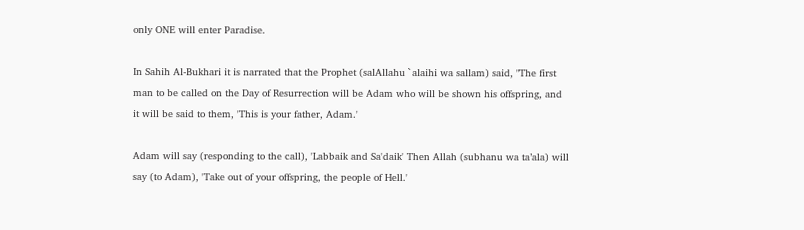only ONE will enter Paradise.

In Sahih Al-Bukhari it is narrated that the Prophet (salAllahu `alaihi wa sallam) said, "The first
man to be called on the Day of Resurrection will be Adam who will be shown his offspring, and
it will be said to them, 'This is your father, Adam.'

Adam will say (responding to the call), 'Labbaik and Sa'daik' Then Allah (subhanu wa ta’ala) will
say (to Adam), 'Take out of your offspring, the people of Hell.'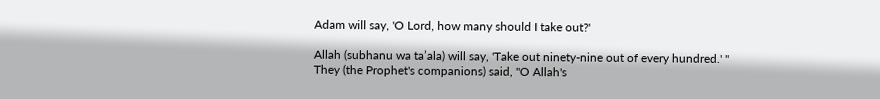Adam will say, 'O Lord, how many should I take out?'

Allah (subhanu wa ta’ala) will say, 'Take out ninety-nine out of every hundred.' "
They (the Prophet's companions) said, "O Allah's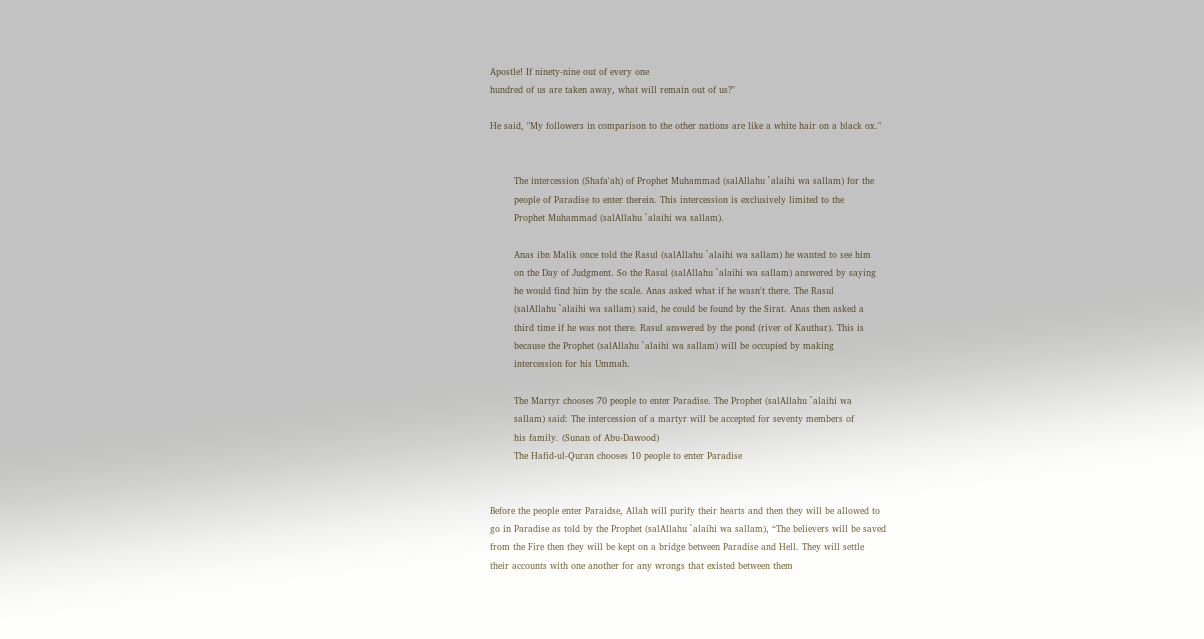Apostle! If ninety-nine out of every one
hundred of us are taken away, what will remain out of us?"

He said, "My followers in comparison to the other nations are like a white hair on a black ox."


        The intercession (Shafa'ah) of Prophet Muhammad (salAllahu `alaihi wa sallam) for the
        people of Paradise to enter therein. This intercession is exclusively limited to the
        Prophet Muhammad (salAllahu `alaihi wa sallam).

        Anas ibn Malik once told the Rasul (salAllahu `alaihi wa sallam) he wanted to see him
        on the Day of Judgment. So the Rasul (salAllahu `alaihi wa sallam) answered by saying
        he would find him by the scale. Anas asked what if he wasn't there. The Rasul
        (salAllahu `alaihi wa sallam) said, he could be found by the Sirat. Anas then asked a
        third time if he was not there. Rasul answered by the pond (river of Kauthar). This is
        because the Prophet (salAllahu `alaihi wa sallam) will be occupied by making
        intercession for his Ummah.

        The Martyr chooses 70 people to enter Paradise. The Prophet (salAllahu `alaihi wa
        sallam) said: The intercession of a martyr will be accepted for seventy members of
        his family. (Sunan of Abu-Dawood)
        The Hafid-ul-Quran chooses 10 people to enter Paradise


Before the people enter Paraidse, Allah will purify their hearts and then they will be allowed to
go in Paradise as told by the Prophet (salAllahu `alaihi wa sallam), “The believers will be saved
from the Fire then they will be kept on a bridge between Paradise and Hell. They will settle
their accounts with one another for any wrongs that existed between them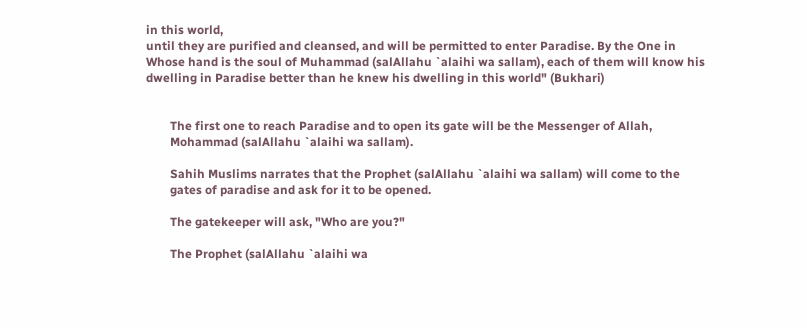in this world,
until they are purified and cleansed, and will be permitted to enter Paradise. By the One in
Whose hand is the soul of Muhammad (salAllahu `alaihi wa sallam), each of them will know his
dwelling in Paradise better than he knew his dwelling in this world" (Bukhari)


        The first one to reach Paradise and to open its gate will be the Messenger of Allah,
        Mohammad (salAllahu `alaihi wa sallam).

        Sahih Muslims narrates that the Prophet (salAllahu `alaihi wa sallam) will come to the
        gates of paradise and ask for it to be opened.

        The gatekeeper will ask, "Who are you?"

        The Prophet (salAllahu `alaihi wa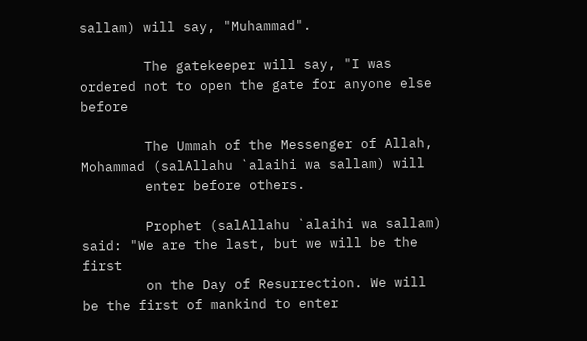sallam) will say, "Muhammad".

        The gatekeeper will say, "I was ordered not to open the gate for anyone else before

        The Ummah of the Messenger of Allah, Mohammad (salAllahu `alaihi wa sallam) will
        enter before others.

        Prophet (salAllahu `alaihi wa sallam) said: "We are the last, but we will be the first
        on the Day of Resurrection. We will be the first of mankind to enter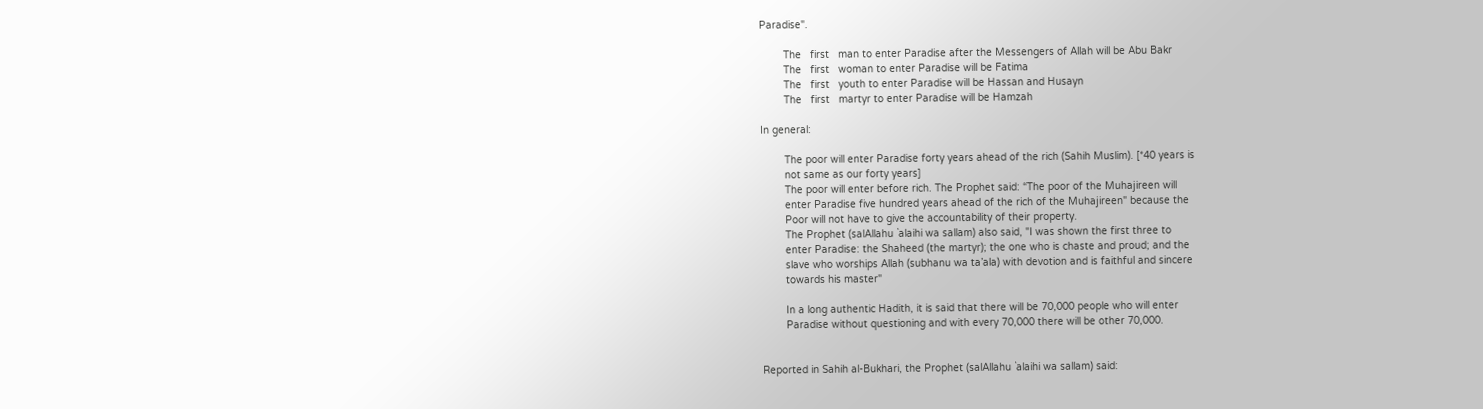Paradise".

        The   first   man to enter Paradise after the Messengers of Allah will be Abu Bakr
        The   first   woman to enter Paradise will be Fatima
        The   first   youth to enter Paradise will be Hassan and Husayn
        The   first   martyr to enter Paradise will be Hamzah

In general:

        The poor will enter Paradise forty years ahead of the rich (Sahih Muslim). [*40 years is
        not same as our forty years]
        The poor will enter before rich. The Prophet said: “The poor of the Muhajireen will
        enter Paradise five hundred years ahead of the rich of the Muhajireen" because the
        Poor will not have to give the accountability of their property.
        The Prophet (salAllahu `alaihi wa sallam) also said, "I was shown the first three to
        enter Paradise: the Shaheed (the martyr); the one who is chaste and proud; and the
        slave who worships Allah (subhanu wa ta’ala) with devotion and is faithful and sincere
        towards his master"

        In a long authentic Hadith, it is said that there will be 70,000 people who will enter
        Paradise without questioning and with every 70,000 there will be other 70,000.


Reported in Sahih al-Bukhari, the Prophet (salAllahu `alaihi wa sallam) said: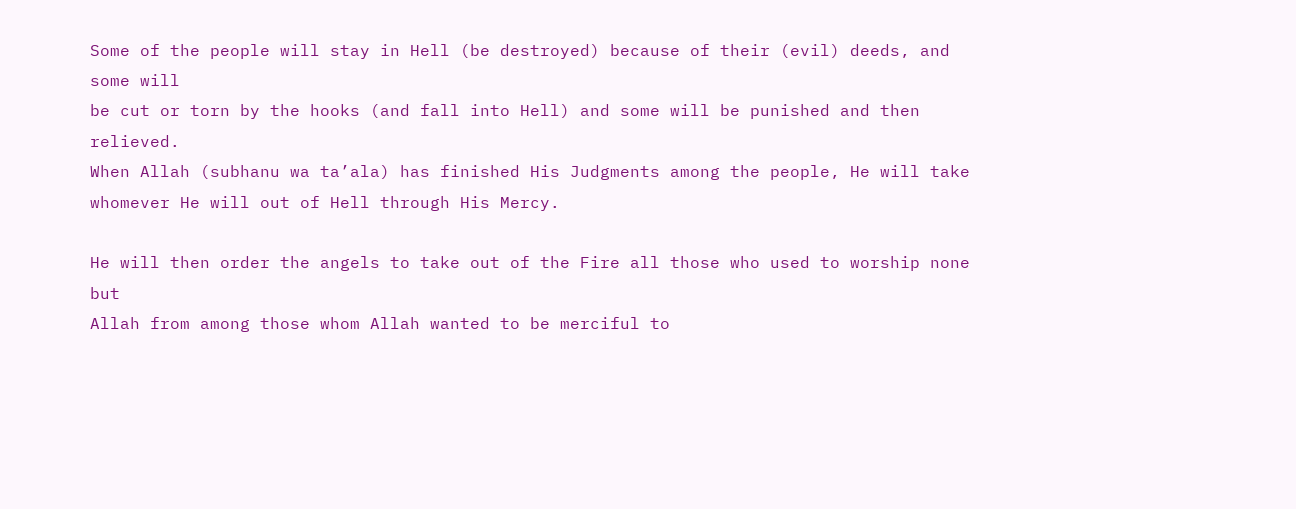Some of the people will stay in Hell (be destroyed) because of their (evil) deeds, and some will
be cut or torn by the hooks (and fall into Hell) and some will be punished and then relieved.
When Allah (subhanu wa ta’ala) has finished His Judgments among the people, He will take
whomever He will out of Hell through His Mercy.

He will then order the angels to take out of the Fire all those who used to worship none but
Allah from among those whom Allah wanted to be merciful to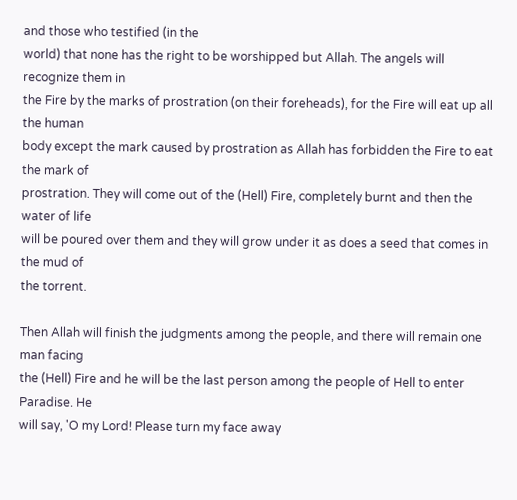and those who testified (in the
world) that none has the right to be worshipped but Allah. The angels will recognize them in
the Fire by the marks of prostration (on their foreheads), for the Fire will eat up all the human
body except the mark caused by prostration as Allah has forbidden the Fire to eat the mark of
prostration. They will come out of the (Hell) Fire, completely burnt and then the water of life
will be poured over them and they will grow under it as does a seed that comes in the mud of
the torrent.

Then Allah will finish the judgments among the people, and there will remain one man facing
the (Hell) Fire and he will be the last person among the people of Hell to enter Paradise. He
will say, 'O my Lord! Please turn my face away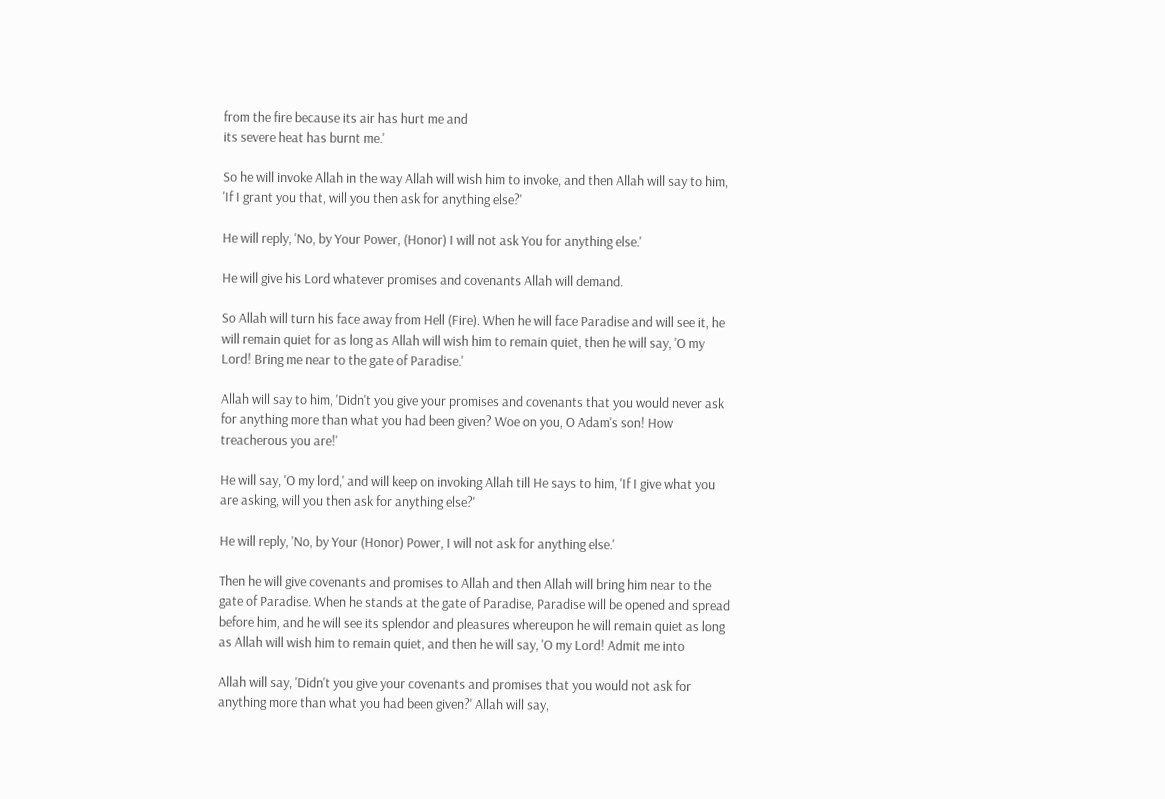from the fire because its air has hurt me and
its severe heat has burnt me.'

So he will invoke Allah in the way Allah will wish him to invoke, and then Allah will say to him,
'If I grant you that, will you then ask for anything else?'

He will reply, 'No, by Your Power, (Honor) I will not ask You for anything else.'

He will give his Lord whatever promises and covenants Allah will demand.

So Allah will turn his face away from Hell (Fire). When he will face Paradise and will see it, he
will remain quiet for as long as Allah will wish him to remain quiet, then he will say, 'O my
Lord! Bring me near to the gate of Paradise.'

Allah will say to him, 'Didn't you give your promises and covenants that you would never ask
for anything more than what you had been given? Woe on you, O Adam's son! How
treacherous you are!'

He will say, 'O my lord,' and will keep on invoking Allah till He says to him, 'If I give what you
are asking, will you then ask for anything else?'

He will reply, 'No, by Your (Honor) Power, I will not ask for anything else.'

Then he will give covenants and promises to Allah and then Allah will bring him near to the
gate of Paradise. When he stands at the gate of Paradise, Paradise will be opened and spread
before him, and he will see its splendor and pleasures whereupon he will remain quiet as long
as Allah will wish him to remain quiet, and then he will say, 'O my Lord! Admit me into

Allah will say, 'Didn't you give your covenants and promises that you would not ask for
anything more than what you had been given?' Allah will say,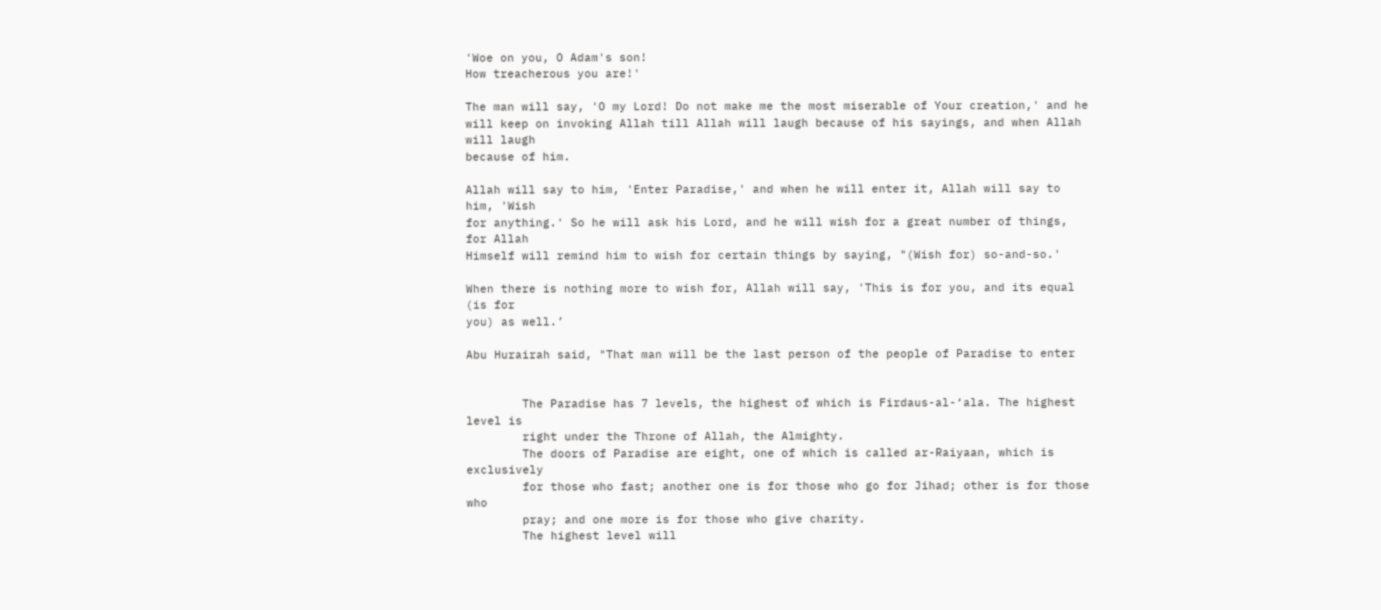'Woe on you, O Adam's son!
How treacherous you are!'

The man will say, 'O my Lord! Do not make me the most miserable of Your creation,' and he
will keep on invoking Allah till Allah will laugh because of his sayings, and when Allah will laugh
because of him.

Allah will say to him, 'Enter Paradise,' and when he will enter it, Allah will say to him, 'Wish
for anything.' So he will ask his Lord, and he will wish for a great number of things, for Allah
Himself will remind him to wish for certain things by saying, "(Wish for) so-and-so.'

When there is nothing more to wish for, Allah will say, 'This is for you, and its equal (is for
you) as well.’

Abu Hurairah said, "That man will be the last person of the people of Paradise to enter


        The Paradise has 7 levels, the highest of which is Firdaus-al-‘ala. The highest level is
        right under the Throne of Allah, the Almighty.
        The doors of Paradise are eight, one of which is called ar-Raiyaan, which is exclusively
        for those who fast; another one is for those who go for Jihad; other is for those who
        pray; and one more is for those who give charity.
        The highest level will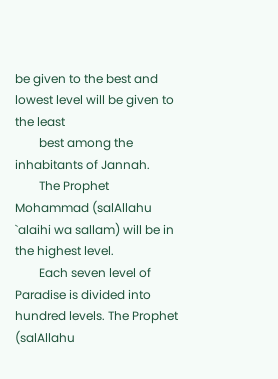be given to the best and lowest level will be given to the least
        best among the inhabitants of Jannah.
        The Prophet Mohammad (salAllahu `alaihi wa sallam) will be in the highest level.
        Each seven level of Paradise is divided into hundred levels. The Prophet (salAllahu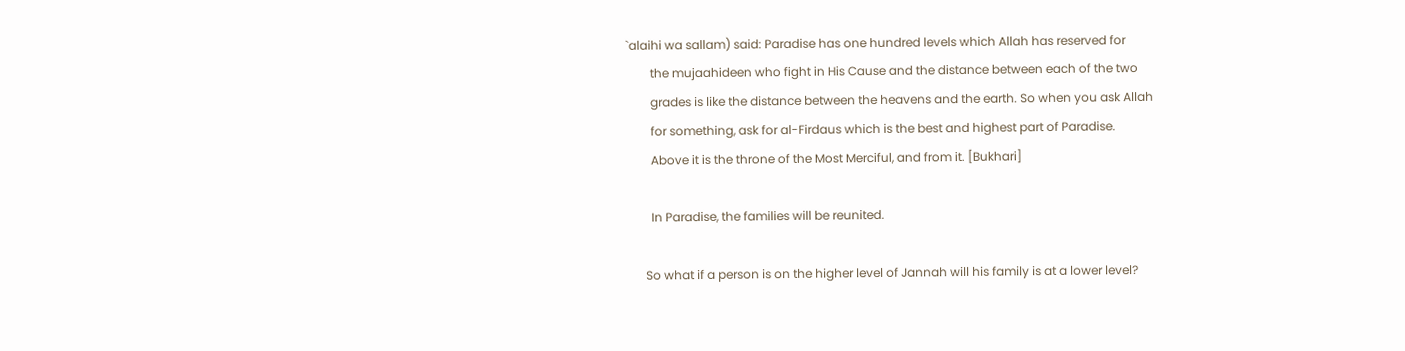`alaihi wa sallam) said: Paradise has one hundred levels which Allah has reserved for
        the mujaahideen who fight in His Cause and the distance between each of the two
        grades is like the distance between the heavens and the earth. So when you ask Allah
        for something, ask for al-Firdaus which is the best and highest part of Paradise.
        Above it is the throne of the Most Merciful, and from it. [Bukhari]

        In Paradise, the families will be reunited.

      So what if a person is on the higher level of Jannah will his family is at a lower level?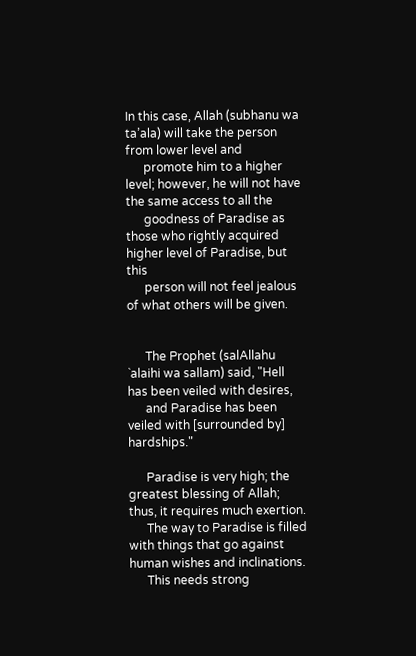In this case, Allah (subhanu wa ta’ala) will take the person from lower level and
      promote him to a higher level; however, he will not have the same access to all the
      goodness of Paradise as those who rightly acquired higher level of Paradise, but this
      person will not feel jealous of what others will be given.


      The Prophet (salAllahu `alaihi wa sallam) said, "Hell has been veiled with desires,
      and Paradise has been veiled with [surrounded by] hardships."

      Paradise is very high; the greatest blessing of Allah; thus, it requires much exertion.
      The way to Paradise is filled with things that go against human wishes and inclinations.
      This needs strong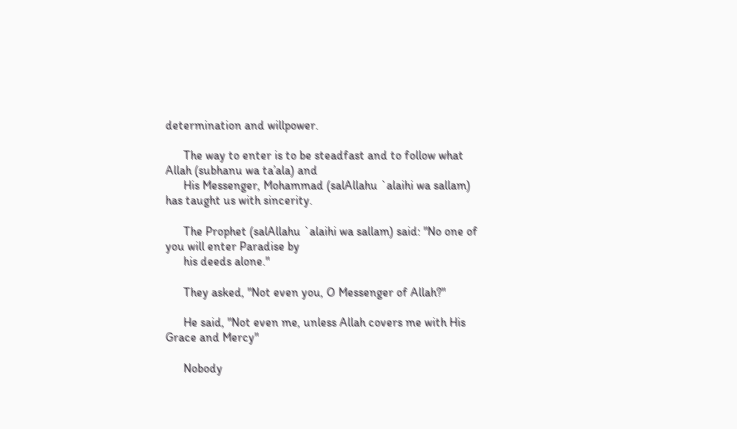determination and willpower.

      The way to enter is to be steadfast and to follow what Allah (subhanu wa ta’ala) and
      His Messenger, Mohammad (salAllahu `alaihi wa sallam) has taught us with sincerity.

      The Prophet (salAllahu `alaihi wa sallam) said: "No one of you will enter Paradise by
      his deeds alone."

      They asked, "Not even you, O Messenger of Allah?"

      He said, "Not even me, unless Allah covers me with His Grace and Mercy"

      Nobody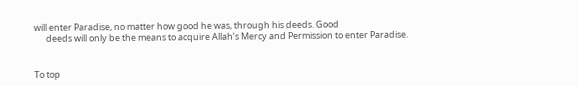will enter Paradise, no matter how good he was, through his deeds. Good
      deeds will only be the means to acquire Allah’s Mercy and Permission to enter Paradise.


To top